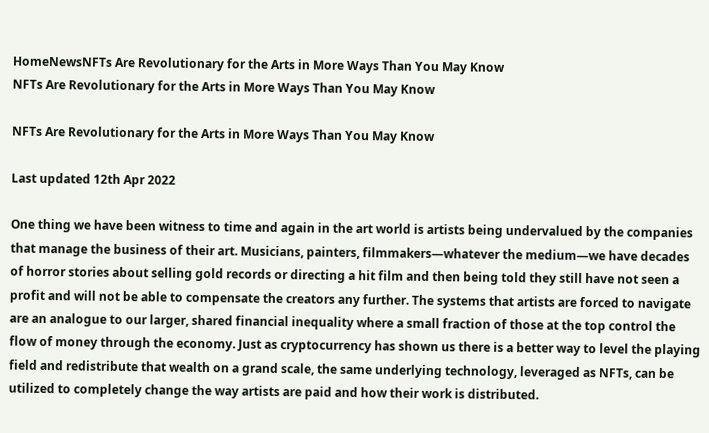HomeNewsNFTs Are Revolutionary for the Arts in More Ways Than You May Know
NFTs Are Revolutionary for the Arts in More Ways Than You May Know

NFTs Are Revolutionary for the Arts in More Ways Than You May Know

Last updated 12th Apr 2022

One thing we have been witness to time and again in the art world is artists being undervalued by the companies that manage the business of their art. Musicians, painters, filmmakers—whatever the medium—we have decades of horror stories about selling gold records or directing a hit film and then being told they still have not seen a profit and will not be able to compensate the creators any further. The systems that artists are forced to navigate are an analogue to our larger, shared financial inequality where a small fraction of those at the top control the flow of money through the economy. Just as cryptocurrency has shown us there is a better way to level the playing field and redistribute that wealth on a grand scale, the same underlying technology, leveraged as NFTs, can be utilized to completely change the way artists are paid and how their work is distributed.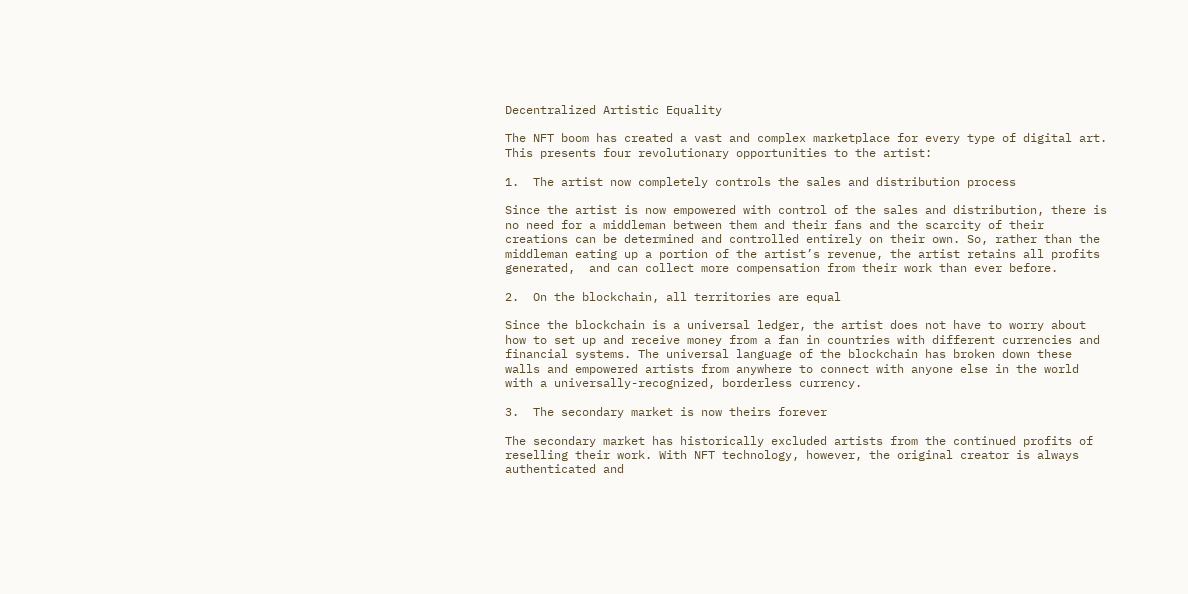Decentralized Artistic Equality

The NFT boom has created a vast and complex marketplace for every type of digital art. This presents four revolutionary opportunities to the artist:

1.  The artist now completely controls the sales and distribution process

Since the artist is now empowered with control of the sales and distribution, there is no need for a middleman between them and their fans and the scarcity of their creations can be determined and controlled entirely on their own. So, rather than the middleman eating up a portion of the artist’s revenue, the artist retains all profits generated,  and can collect more compensation from their work than ever before.

2.  On the blockchain, all territories are equal

Since the blockchain is a universal ledger, the artist does not have to worry about how to set up and receive money from a fan in countries with different currencies and financial systems. The universal language of the blockchain has broken down these walls and empowered artists from anywhere to connect with anyone else in the world with a universally-recognized, borderless currency.

3.  The secondary market is now theirs forever

The secondary market has historically excluded artists from the continued profits of reselling their work. With NFT technology, however, the original creator is always authenticated and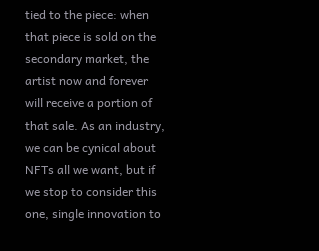tied to the piece: when that piece is sold on the secondary market, the artist now and forever will receive a portion of that sale. As an industry, we can be cynical about NFTs all we want, but if we stop to consider this one, single innovation to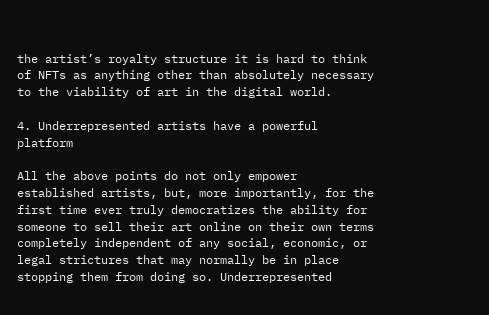the artist’s royalty structure it is hard to think of NFTs as anything other than absolutely necessary to the viability of art in the digital world.

4. Underrepresented artists have a powerful platform

All the above points do not only empower established artists, but, more importantly, for the first time ever truly democratizes the ability for someone to sell their art online on their own terms completely independent of any social, economic, or legal strictures that may normally be in place stopping them from doing so. Underrepresented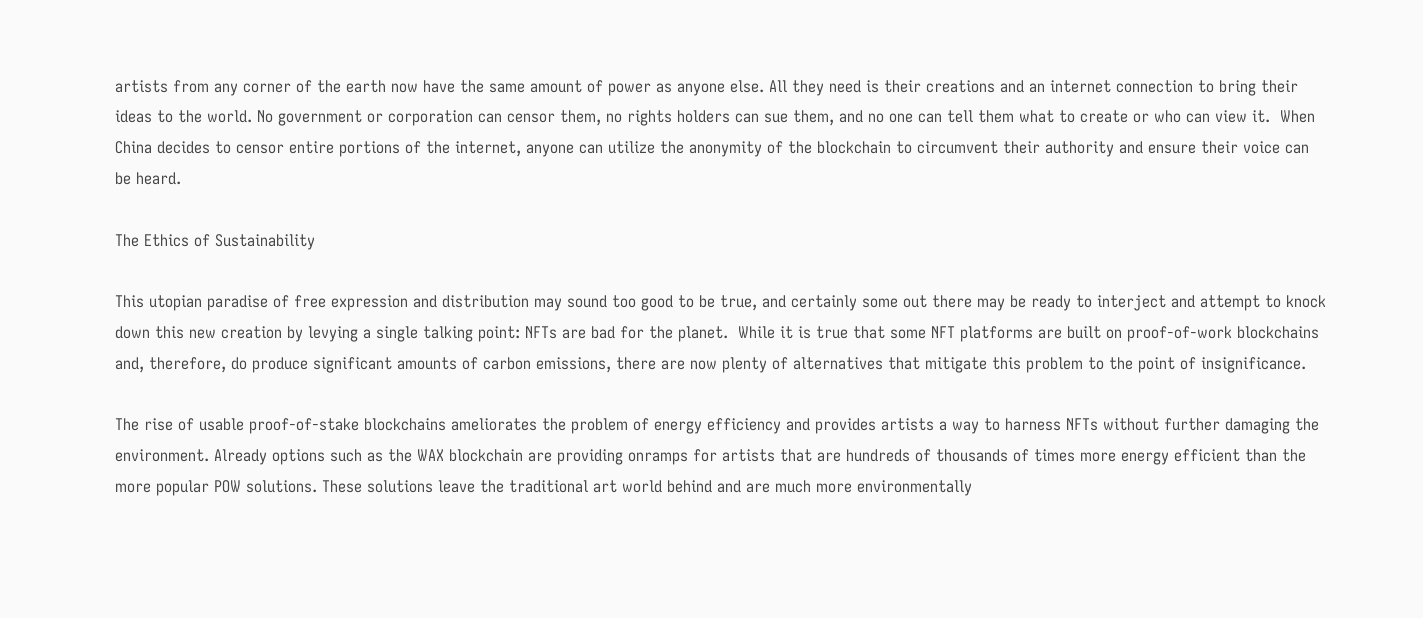artists from any corner of the earth now have the same amount of power as anyone else. All they need is their creations and an internet connection to bring their ideas to the world. No government or corporation can censor them, no rights holders can sue them, and no one can tell them what to create or who can view it.  When China decides to censor entire portions of the internet, anyone can utilize the anonymity of the blockchain to circumvent their authority and ensure their voice can be heard.

The Ethics of Sustainability

This utopian paradise of free expression and distribution may sound too good to be true, and certainly some out there may be ready to interject and attempt to knock down this new creation by levying a single talking point: NFTs are bad for the planet.  While it is true that some NFT platforms are built on proof-of-work blockchains and, therefore, do produce significant amounts of carbon emissions, there are now plenty of alternatives that mitigate this problem to the point of insignificance.

The rise of usable proof-of-stake blockchains ameliorates the problem of energy efficiency and provides artists a way to harness NFTs without further damaging the environment. Already options such as the WAX blockchain are providing onramps for artists that are hundreds of thousands of times more energy efficient than the more popular POW solutions. These solutions leave the traditional art world behind and are much more environmentally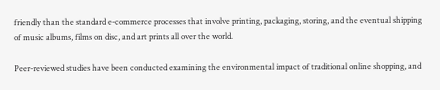friendly than the standard e-commerce processes that involve printing, packaging, storing, and the eventual shipping of music albums, films on disc, and art prints all over the world.

Peer-reviewed studies have been conducted examining the environmental impact of traditional online shopping, and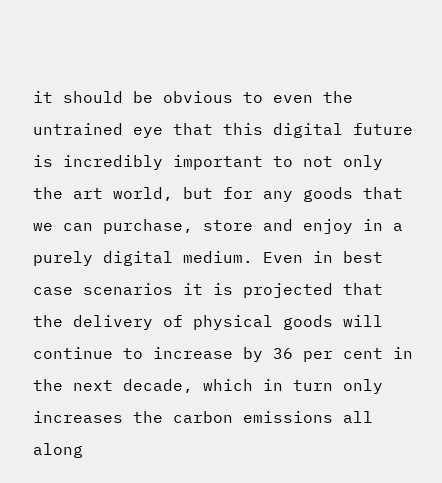it should be obvious to even the untrained eye that this digital future is incredibly important to not only the art world, but for any goods that we can purchase, store and enjoy in a purely digital medium. Even in best case scenarios it is projected that the delivery of physical goods will continue to increase by 36 per cent in the next decade, which in turn only increases the carbon emissions all along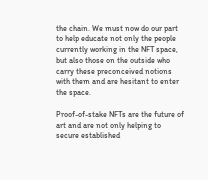the chain. We must now do our part to help educate not only the people currently working in the NFT space, but also those on the outside who carry these preconceived notions with them and are hesitant to enter the space.

Proof-of-stake NFTs are the future of art and are not only helping to secure established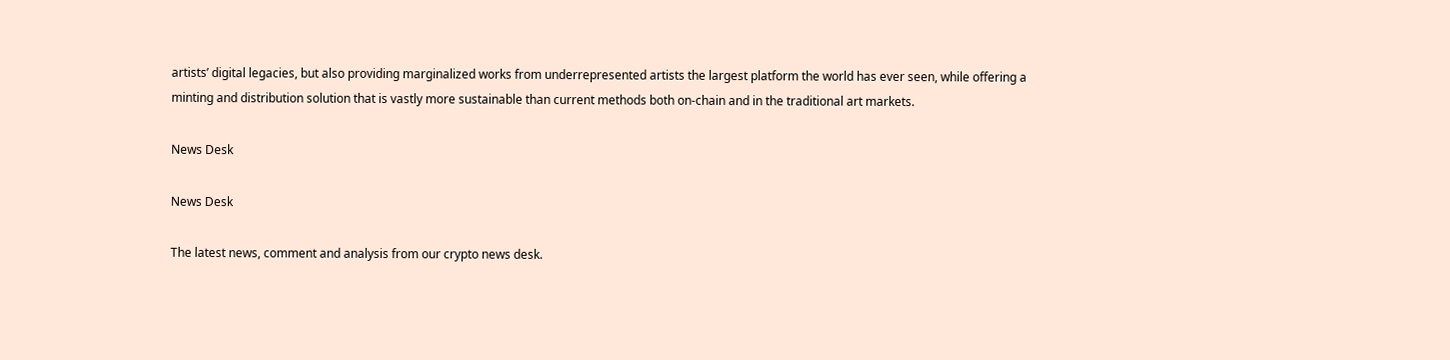artists’ digital legacies, but also providing marginalized works from underrepresented artists the largest platform the world has ever seen, while offering a minting and distribution solution that is vastly more sustainable than current methods both on-chain and in the traditional art markets.

News Desk

News Desk

The latest news, comment and analysis from our crypto news desk.